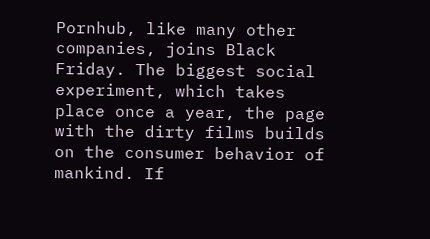Pornhub, like many other companies, joins Black Friday. The biggest social experiment, which takes place once a year, the page with the dirty films builds on the consumer behavior of mankind. If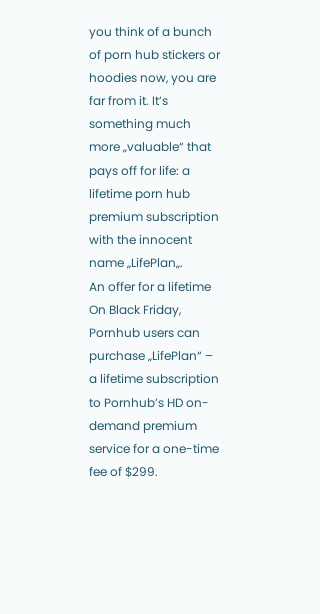you think of a bunch of porn hub stickers or hoodies now, you are far from it. It’s something much more „valuable“ that pays off for life: a lifetime porn hub premium subscription with the innocent name „LifePlan„.
An offer for a lifetime
On Black Friday, Pornhub users can purchase „LifePlan“ – a lifetime subscription to Pornhub’s HD on-demand premium service for a one-time fee of $299.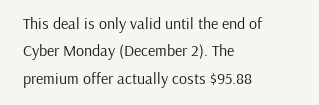This deal is only valid until the end of Cyber Monday (December 2). The premium offer actually costs $95.88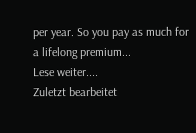per year. So you pay as much for a lifelong premium...
Lese weiter....
Zuletzt bearbeitet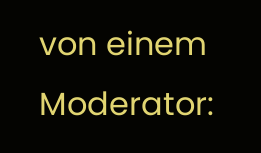von einem Moderator: